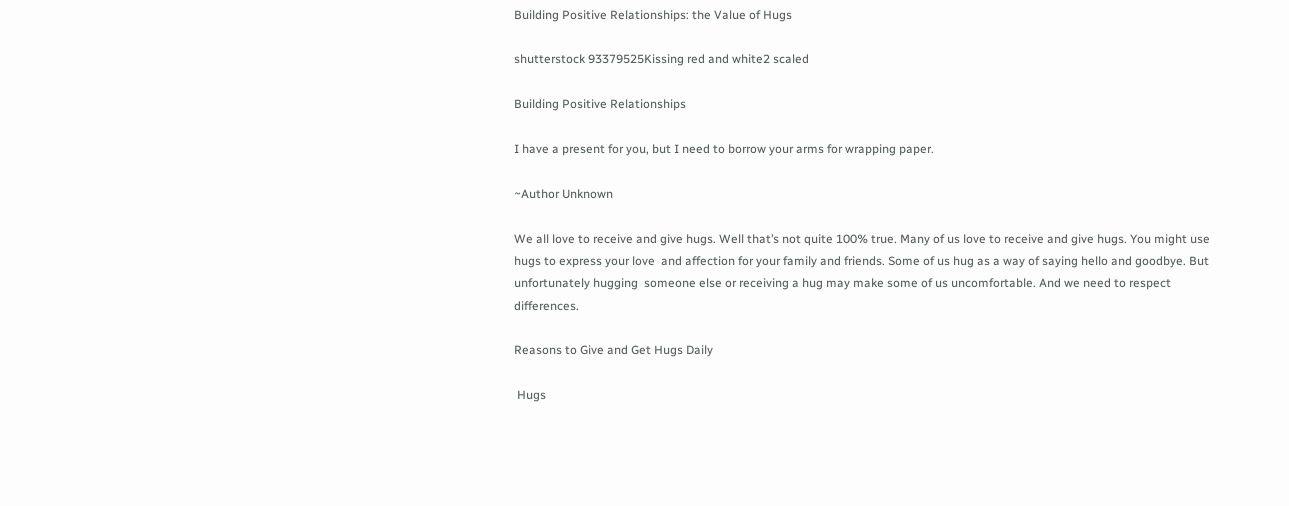Building Positive Relationships: the Value of Hugs

shutterstock 93379525Kissing red and white2 scaled

Building Positive Relationships

I have a present for you, but I need to borrow your arms for wrapping paper.

~Author Unknown

We all love to receive and give hugs. Well that’s not quite 100% true. Many of us love to receive and give hugs. You might use hugs to express your love  and affection for your family and friends. Some of us hug as a way of saying hello and goodbye. But unfortunately hugging  someone else or receiving a hug may make some of us uncomfortable. And we need to respect differences.

Reasons to Give and Get Hugs Daily

 Hugs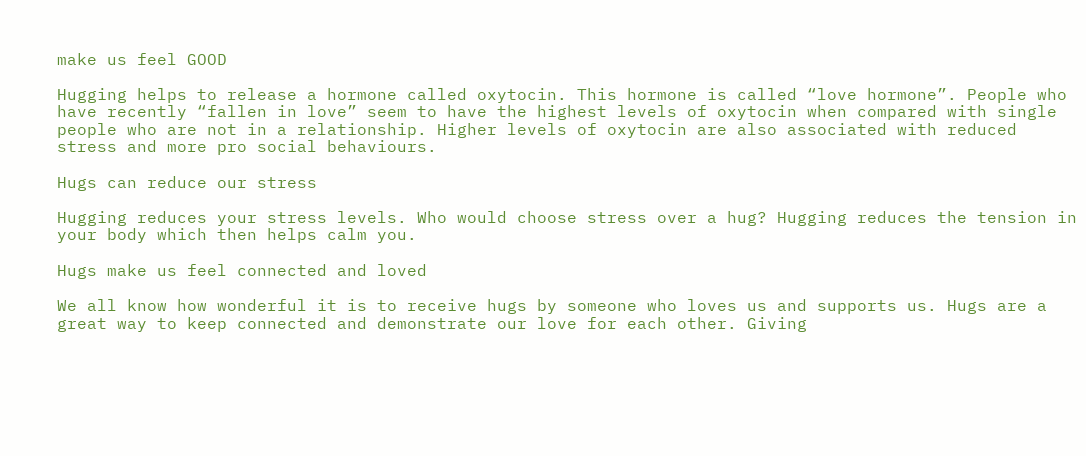make us feel GOOD

Hugging helps to release a hormone called oxytocin. This hormone is called “love hormone”. People who have recently “fallen in love” seem to have the highest levels of oxytocin when compared with single people who are not in a relationship. Higher levels of oxytocin are also associated with reduced stress and more pro social behaviours.

Hugs can reduce our stress

Hugging reduces your stress levels. Who would choose stress over a hug? Hugging reduces the tension in your body which then helps calm you.

Hugs make us feel connected and loved

We all know how wonderful it is to receive hugs by someone who loves us and supports us. Hugs are a great way to keep connected and demonstrate our love for each other. Giving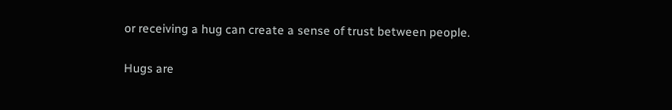or receiving a hug can create a sense of trust between people.

Hugs are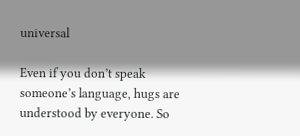universal

Even if you don’t speak someone’s language, hugs are understood by everyone. So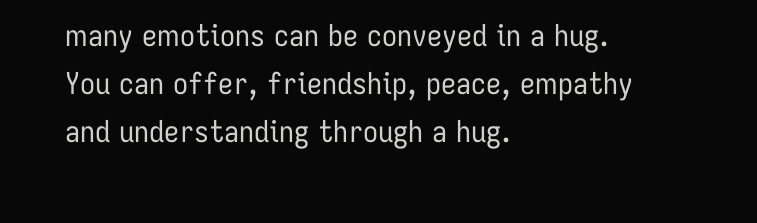many emotions can be conveyed in a hug. You can offer, friendship, peace, empathy and understanding through a hug.